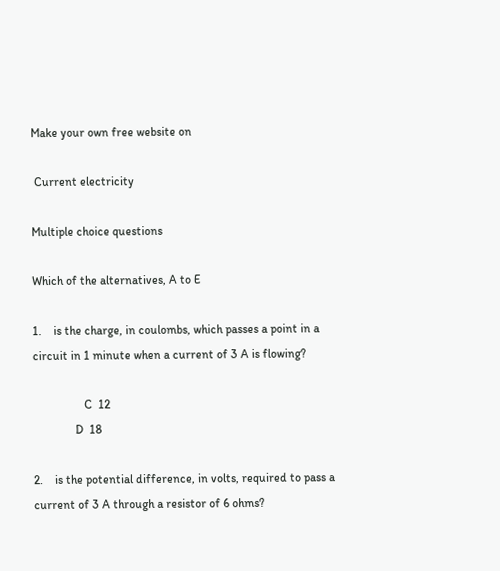Make your own free website on

 Current electricity

Multiple choice questions

Which of the alternatives, A to E

1.    is the charge, in coulombs, which passes a point in a circuit in 1 minute when a current of 3 A is flowing?

                 C  12
              D  18

2.    is the potential difference, in volts, required to pass a current of 3 A through a resistor of 6 ohms?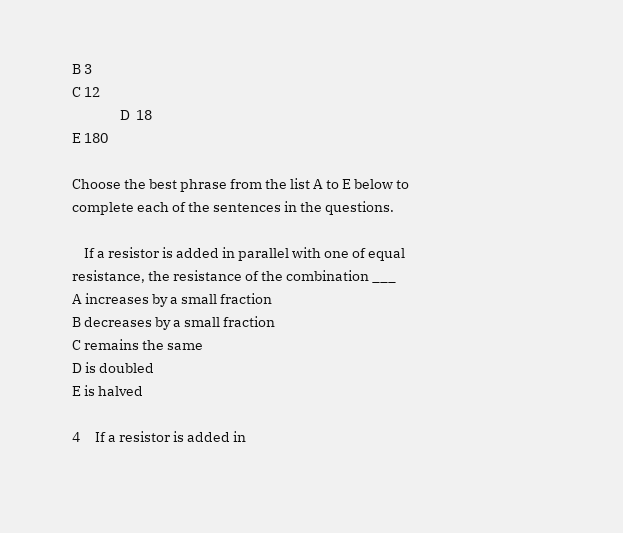B 3
C 12
                D  18
E 180

Choose the best phrase from the list A to E below to complete each of the sentences in the questions.

    If a resistor is added in parallel with one of equal resistance, the resistance of the combination ___
A increases by a small fraction
B decreases by a small fraction
C remains the same
D is doubled
E is halved

4     If a resistor is added in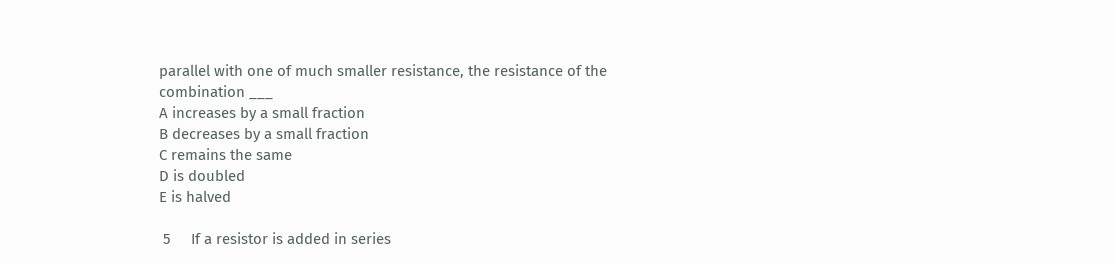parallel with one of much smaller resistance, the resistance of the combination ___
A increases by a small fraction
B decreases by a small fraction
C remains the same
D is doubled
E is halved

 5     If a resistor is added in series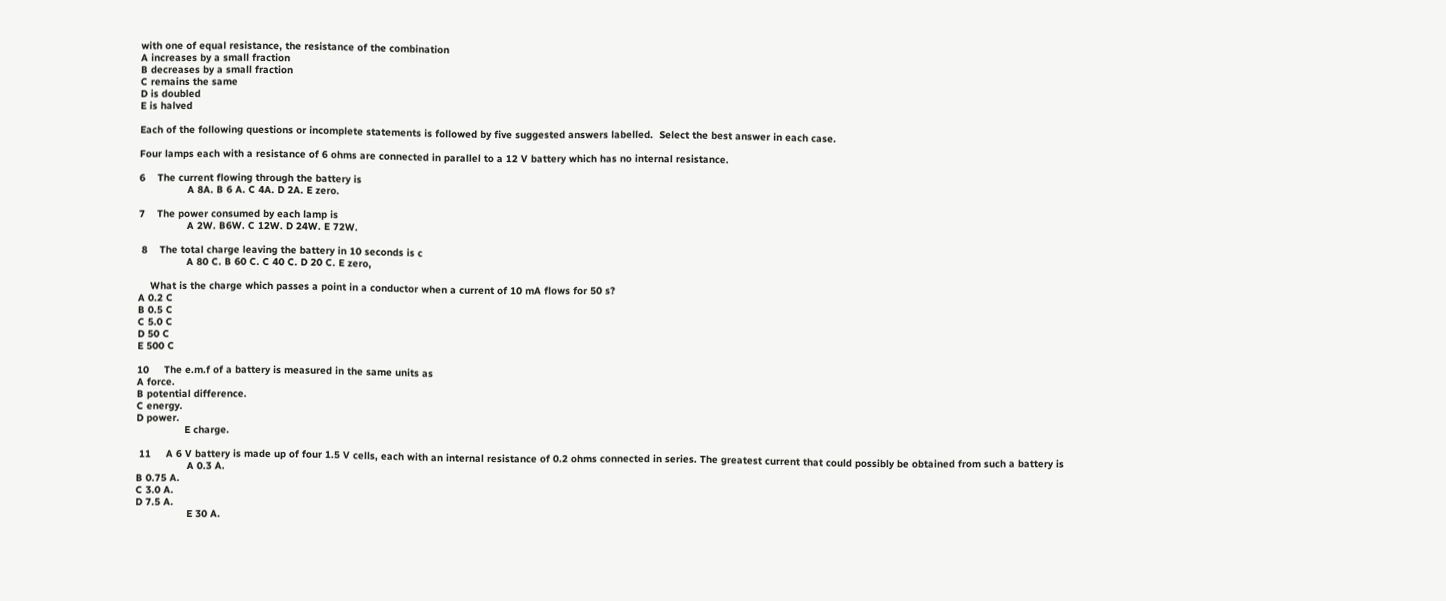with one of equal resistance, the resistance of the combination
A increases by a small fraction
B decreases by a small fraction
C remains the same
D is doubled
E is halved

Each of the following questions or incomplete statements is followed by five suggested answers labelled.  Select the best answer in each case.

Four lamps each with a resistance of 6 ohms are connected in parallel to a 12 V battery which has no internal resistance.

6    The current flowing through the battery is
                A 8A. B 6 A. C 4A. D 2A. E zero.

7    The power consumed by each lamp is
                A 2W. B6W. C 12W. D 24W. E 72W.

 8    The total charge leaving the battery in 10 seconds is c
                A 80 C. B 60 C. C 40 C. D 20 C. E zero,

    What is the charge which passes a point in a conductor when a current of 10 mA flows for 50 s?
A 0.2 C
B 0.5 C
C 5.0 C
D 50 C
E 500 C

10     The e.m.f of a battery is measured in the same units as
A force.
B potential difference.
C energy.
D power.
                E charge.

 11     A 6 V battery is made up of four 1.5 V cells, each with an internal resistance of 0.2 ohms connected in series. The greatest current that could possibly be obtained from such a battery is
                 A 0.3 A.
B 0.75 A.
C 3.0 A.
D 7.5 A.
                 E 30 A.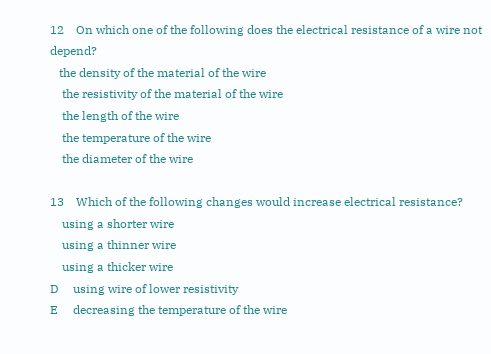12    On which one of the following does the electrical resistance of a wire not depend?
   the density of the material of the wire
    the resistivity of the material of the wire
    the length of the wire
    the temperature of the wire
    the diameter of the wire

13    Which of the following changes would increase electrical resistance?
    using a shorter wire
    using a thinner wire
    using a thicker wire
D     using wire of lower resistivity
E     decreasing the temperature of the wire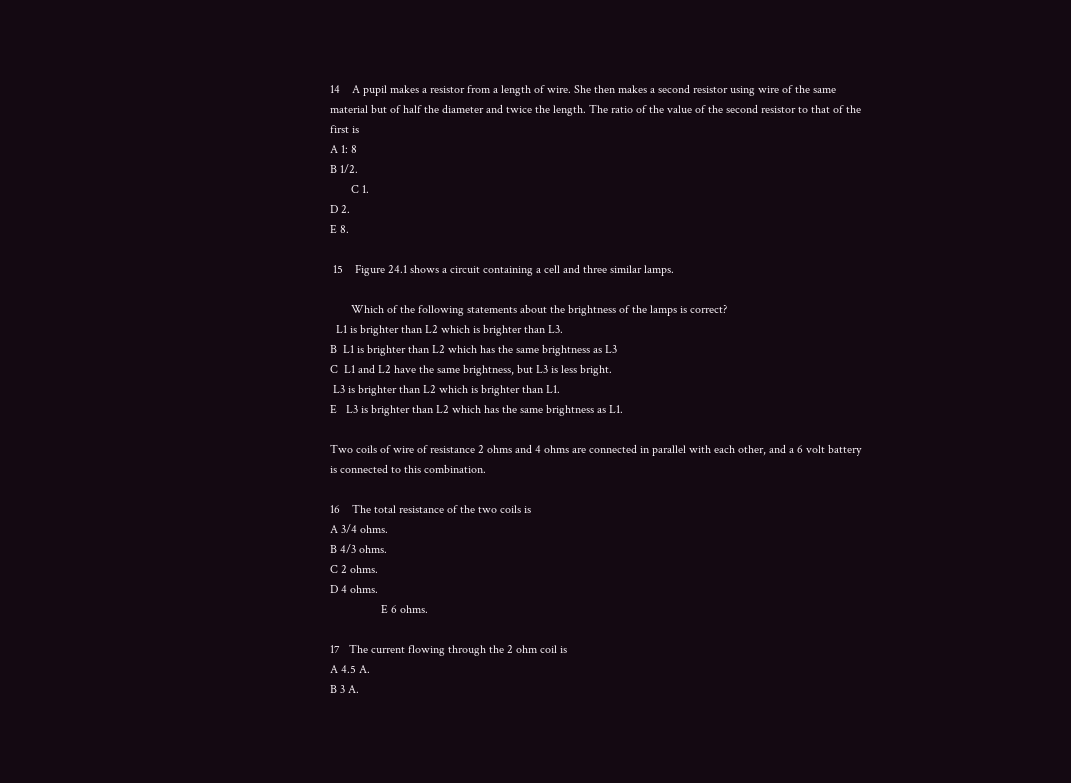14    A pupil makes a resistor from a length of wire. She then makes a second resistor using wire of the same material but of half the diameter and twice the length. The ratio of the value of the second resistor to that of the first is
A 1: 8
B 1/2.
       C 1.
D 2.
E 8.

 15    Figure 24.1 shows a circuit containing a cell and three similar lamps.

       Which of the following statements about the brightness of the lamps is correct?
  L1 is brighter than L2 which is brighter than L3.
B  L1 is brighter than L2 which has the same brightness as L3
C  L1 and L2 have the same brightness, but L3 is less bright.
 L3 is brighter than L2 which is brighter than L1.
E   L3 is brighter than L2 which has the same brightness as L1.

Two coils of wire of resistance 2 ohms and 4 ohms are connected in parallel with each other, and a 6 volt battery is connected to this combination.

16    The total resistance of the two coils is
A 3/4 ohms.
B 4/3 ohms.
C 2 ohms.
D 4 ohms.
                 E 6 ohms.

17   The current flowing through the 2 ohm coil is
A 4.5 A.
B 3 A.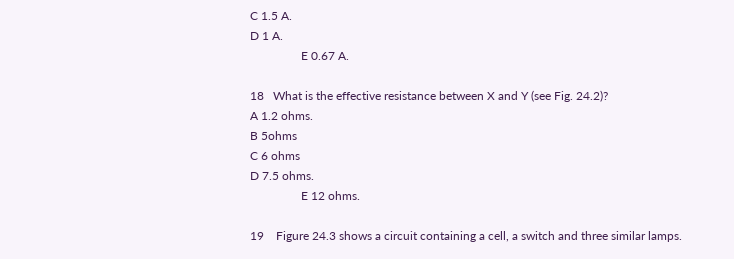C 1.5 A.
D 1 A.
                 E 0.67 A.

18   What is the effective resistance between X and Y (see Fig. 24.2)?
A 1.2 ohms.
B 5ohms
C 6 ohms
D 7.5 ohms.
                 E 12 ohms.

19    Figure 24.3 shows a circuit containing a cell, a switch and three similar lamps.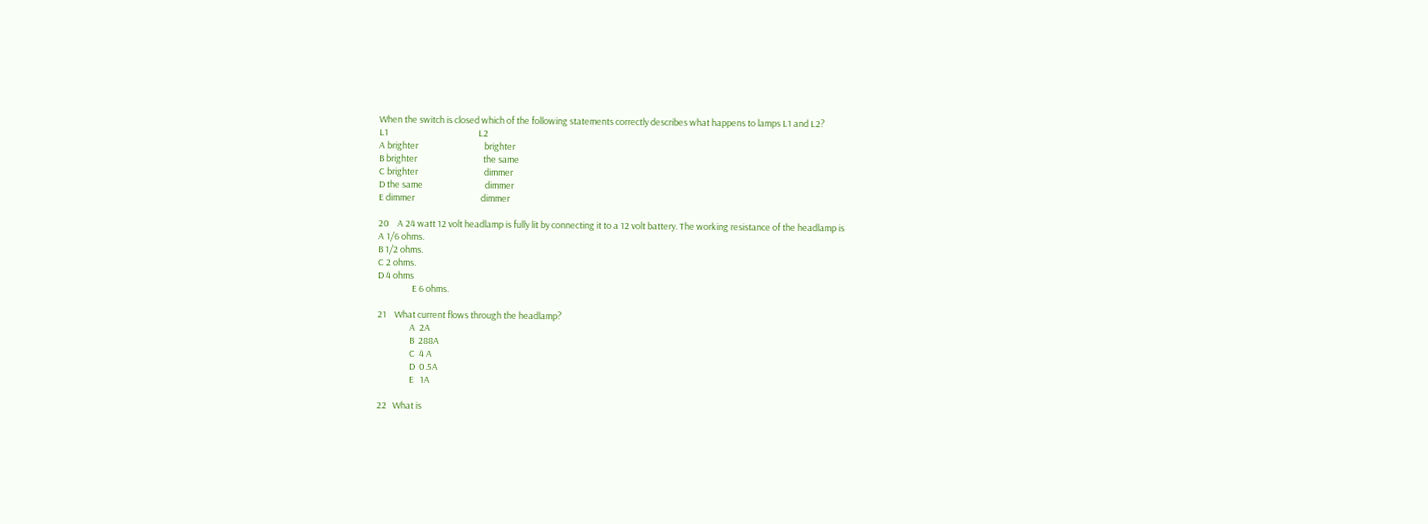When the switch is closed which of the following statements correctly describes what happens to lamps L1 and L2?
L1                                             L2
A brighter                                 brighter
B brighter                                 the same
C brighter                                 dimmer
D the same                               dimmer
E dimmer                                 dimmer

20    A 24 watt 12 volt headlamp is fully lit by connecting it to a 12 volt battery. The working resistance of the headlamp is
A 1/6 ohms.
B 1/2 ohms.
C 2 ohms.
D 4 ohms
                 E 6 ohms.

21    What current flows through the headlamp?
                A  2A
                B  288A
                C  4 A
                D  0.5A
                E   1A

22   What is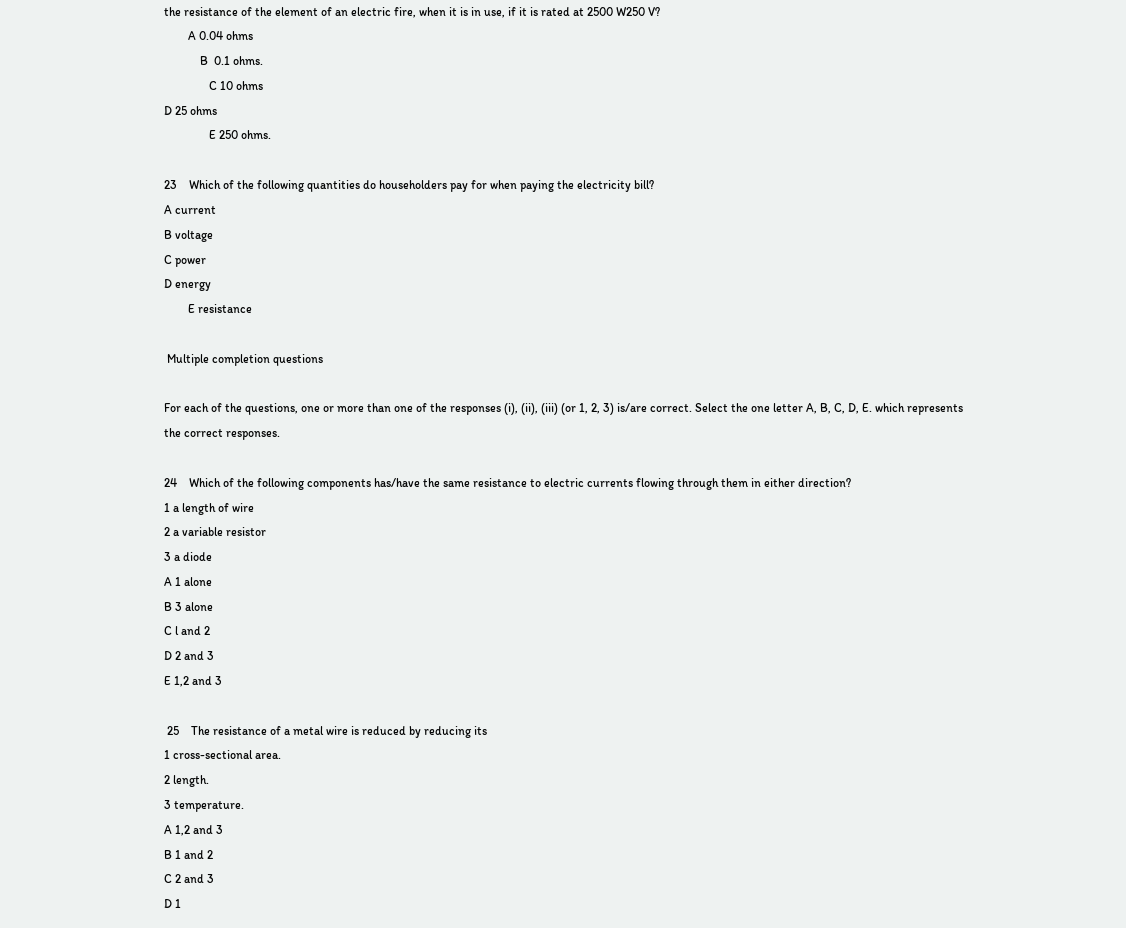the resistance of the element of an electric fire, when it is in use, if it is rated at 2500 W250 V?
        A 0.04 ohms
            B  0.1 ohms.
               C 10 ohms
D 25 ohms
               E 250 ohms.

23    Which of the following quantities do householders pay for when paying the electricity bill?
A current
B voltage
C power
D energy
        E resistance

 Multiple completion questions

For each of the questions, one or more than one of the responses (i), (ii), (iii) (or 1, 2, 3) is/are correct. Select the one letter A, B, C, D, E. which represents the correct responses.

24    Which of the following components has/have the same resistance to electric currents flowing through them in either direction?
1 a length of wire
2 a variable resistor
3 a diode
A 1 alone
B 3 alone
C l and 2
D 2 and 3
E 1,2 and 3

 25    The resistance of a metal wire is reduced by reducing its
1 cross-sectional area.
2 length.
3 temperature.
A 1,2 and 3
B 1 and 2
C 2 and 3
D 1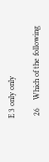E 3 only only

 26    Which of the following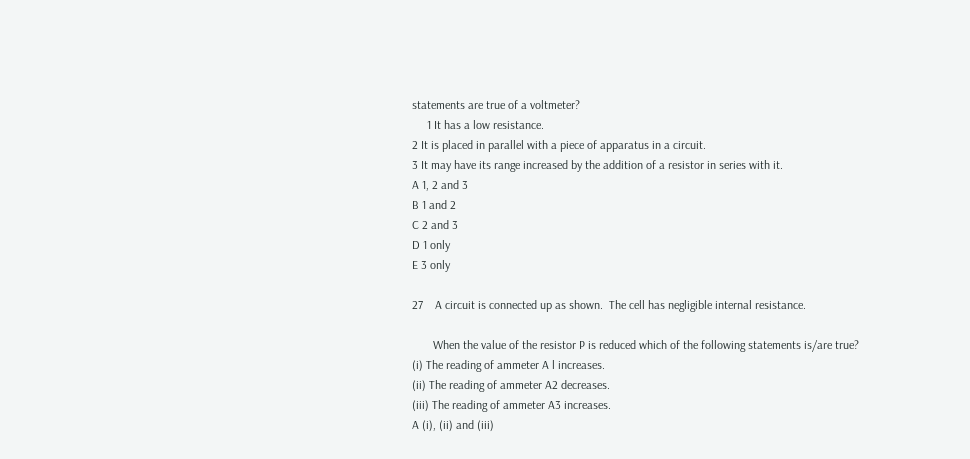statements are true of a voltmeter?
     1 It has a low resistance.
2 It is placed in parallel with a piece of apparatus in a circuit.
3 It may have its range increased by the addition of a resistor in series with it.
A 1, 2 and 3
B 1 and 2
C 2 and 3
D 1 only
E 3 only

27    A circuit is connected up as shown.  The cell has negligible internal resistance.

       When the value of the resistor P is reduced which of the following statements is/are true?
(i) The reading of ammeter A l increases.
(ii) The reading of ammeter A2 decreases.
(iii) The reading of ammeter A3 increases.
A (i), (ii) and (iii)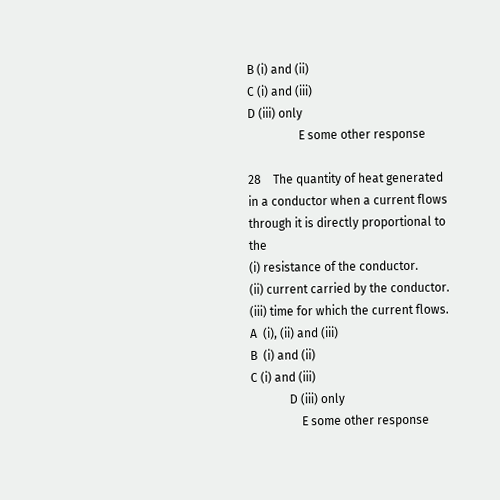B (i) and (ii)
C (i) and (iii)
D (iii) only
                 E some other response

28    The quantity of heat generated in a conductor when a current flows through it is directly proportional to the
(i) resistance of the conductor.
(ii) current carried by the conductor.
(iii) time for which the current flows.
A  (i), (ii) and (iii)
B  (i) and (ii)
C (i) and (iii)
             D (iii) only
                 E some other response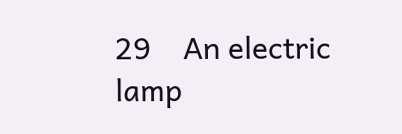29    An electric lamp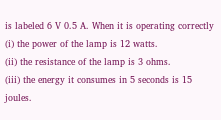is labeled 6 V 0.5 A. When it is operating correctly
(i) the power of the lamp is 12 watts.
(ii) the resistance of the lamp is 3 ohms.
(iii) the energy it consumes in 5 seconds is 15 joules.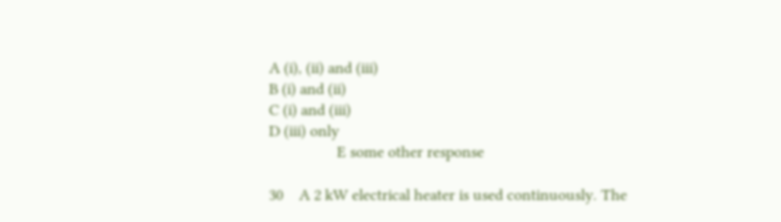A (i), (ii) and (iii)
B (i) and (ii)
C (i) and (iii)
D (iii) only
                 E some other response

30    A 2 kW electrical heater is used continuously. The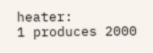heater:
1 produces 2000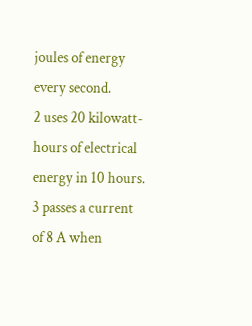joules of energy every second.
2 uses 20 kilowatt-hours of electrical energy in 10 hours.
3 passes a current of 8 A when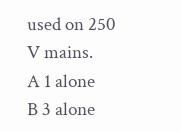used on 250 V mains.
A 1 alone
B 3 alone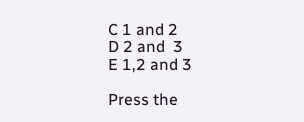C 1 and 2
D 2 and  3
E 1,2 and 3

Press the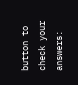button to check your answers: